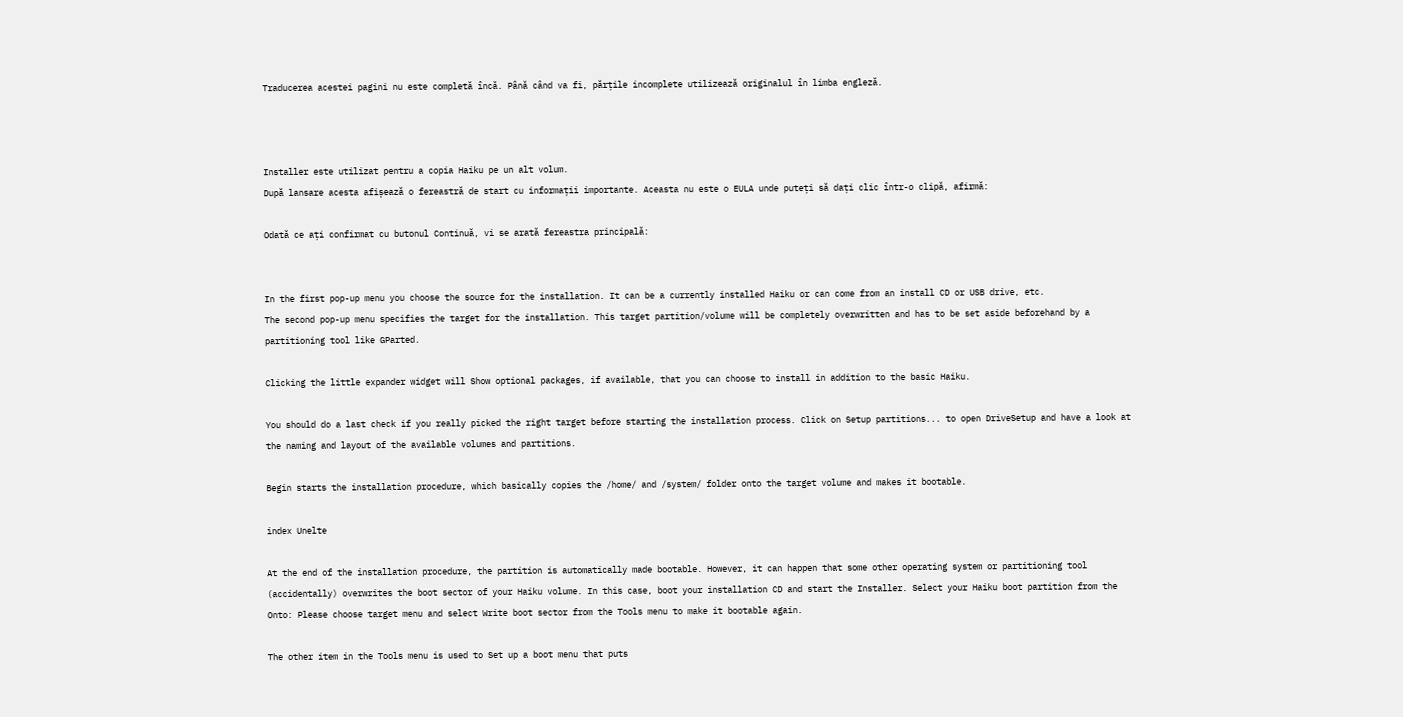Traducerea acestei pagini nu este completă încă. Până când va fi, părțile incomplete utilizează originalul în limba engleză.



Installer este utilizat pentru a copia Haiku pe un alt volum.
După lansare acesta afișează o fereastră de start cu informații importante. Aceasta nu este o EULA unde puteți să dați clic într-o clipă, afirmă:

Odată ce ați confirmat cu butonul Continuă, vi se arată fereastra principală:


In the first pop-up menu you choose the source for the installation. It can be a currently installed Haiku or can come from an install CD or USB drive, etc.
The second pop-up menu specifies the target for the installation. This target partition/volume will be completely overwritten and has to be set aside beforehand by a partitioning tool like GParted.

Clicking the little expander widget will Show optional packages, if available, that you can choose to install in addition to the basic Haiku.

You should do a last check if you really picked the right target before starting the installation process. Click on Setup partitions... to open DriveSetup and have a look at the naming and layout of the available volumes and partitions.

Begin starts the installation procedure, which basically copies the /home/ and /system/ folder onto the target volume and makes it bootable.

index Unelte

At the end of the installation procedure, the partition is automatically made bootable. However, it can happen that some other operating system or partitioning tool (accidentally) overwrites the boot sector of your Haiku volume. In this case, boot your installation CD and start the Installer. Select your Haiku boot partition from the Onto: Please choose target menu and select Write boot sector from the Tools menu to make it bootable again.

The other item in the Tools menu is used to Set up a boot menu that puts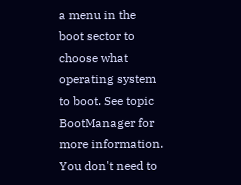a menu in the boot sector to choose what operating system to boot. See topic BootManager for more information.
You don't need to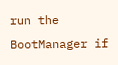run the BootManager if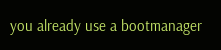you already use a bootmanager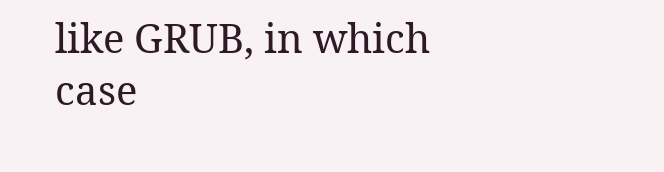like GRUB, in which case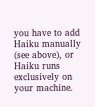you have to add Haiku manually (see above), or Haiku runs exclusively on your machine.